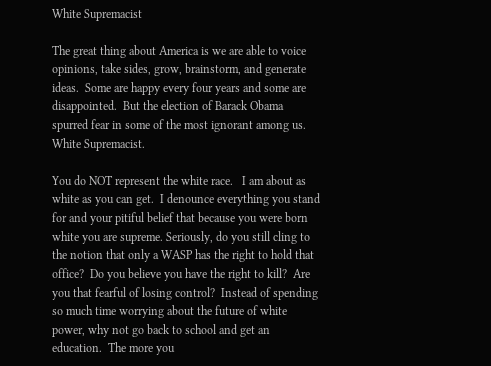White Supremacist

The great thing about America is we are able to voice opinions, take sides, grow, brainstorm, and generate ideas.  Some are happy every four years and some are disappointed.  But the election of Barack Obama spurred fear in some of the most ignorant among us.   White Supremacist.

You do NOT represent the white race.   I am about as white as you can get.  I denounce everything you stand for and your pitiful belief that because you were born white you are supreme. Seriously, do you still cling to the notion that only a WASP has the right to hold that office?  Do you believe you have the right to kill?  Are you that fearful of losing control?  Instead of spending so much time worrying about the future of white power, why not go back to school and get an education.  The more you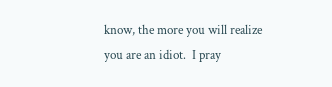know, the more you will realize you are an idiot.  I pray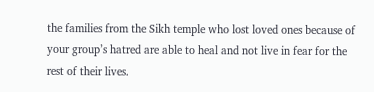the families from the Sikh temple who lost loved ones because of your group’s hatred are able to heal and not live in fear for the rest of their lives.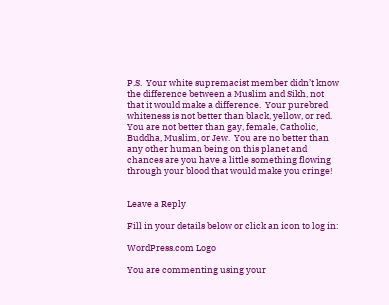P.S.  Your white supremacist member didn’t know the difference between a Muslim and Sikh, not that it would make a difference.  Your purebred whiteness is not better than black, yellow, or red.  You are not better than gay, female, Catholic, Buddha, Muslim, or Jew.  You are no better than any other human being on this planet and chances are you have a little something flowing through your blood that would make you cringe!


Leave a Reply

Fill in your details below or click an icon to log in:

WordPress.com Logo

You are commenting using your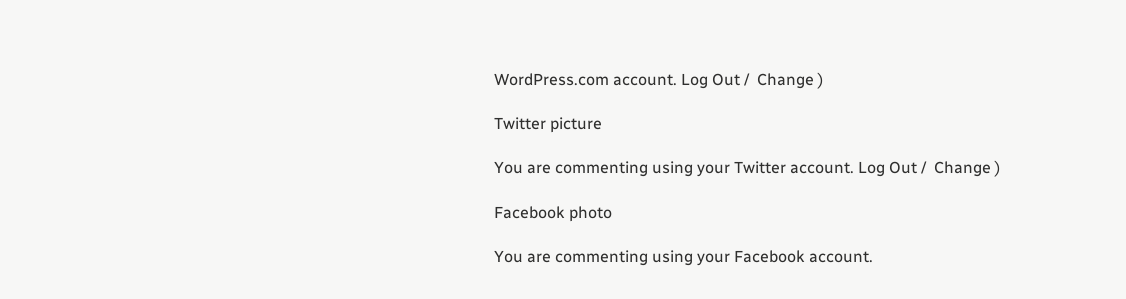WordPress.com account. Log Out /  Change )

Twitter picture

You are commenting using your Twitter account. Log Out /  Change )

Facebook photo

You are commenting using your Facebook account.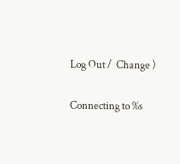Log Out /  Change )

Connecting to %s